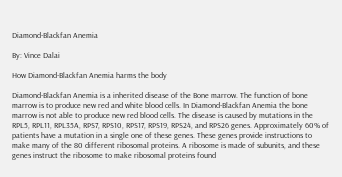Diamond-Blackfan Anemia

By: Vince Dalai

How Diamond-Blackfan Anemia harms the body

Diamond-Blackfan Anemia is a inherited disease of the Bone marrow. The function of bone marrow is to produce new red and white blood cells. In Diamond-Blackfan Anemia the bone marrow is not able to produce new red blood cells. The disease is caused by mutations in the RPL5, RPL11, RPL35A, RPS7, RPS10, RPS17, RPS19, RPS24, and RPS26 genes. Approximately 60% of patients have a mutation in a single one of these genes. These genes provide instructions to make many of the 80 different ribosomal proteins. A ribosome is made of subunits, and these genes instruct the ribosome to make ribosomal proteins found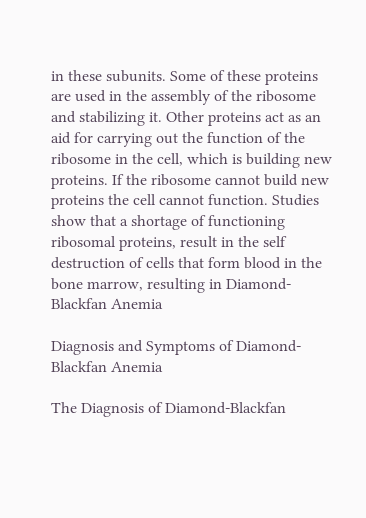in these subunits. Some of these proteins are used in the assembly of the ribosome and stabilizing it. Other proteins act as an aid for carrying out the function of the ribosome in the cell, which is building new proteins. If the ribosome cannot build new proteins the cell cannot function. Studies show that a shortage of functioning ribosomal proteins, result in the self destruction of cells that form blood in the bone marrow, resulting in Diamond-Blackfan Anemia

Diagnosis and Symptoms of Diamond-Blackfan Anemia

The Diagnosis of Diamond-Blackfan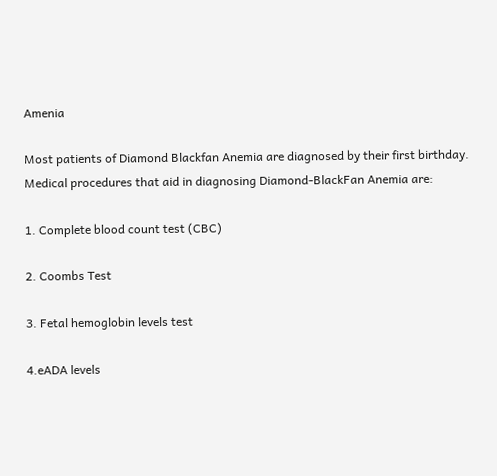Amenia

Most patients of Diamond Blackfan Anemia are diagnosed by their first birthday. Medical procedures that aid in diagnosing Diamond-BlackFan Anemia are:

1. Complete blood count test (CBC)

2. Coombs Test

3. Fetal hemoglobin levels test

4.eADA levels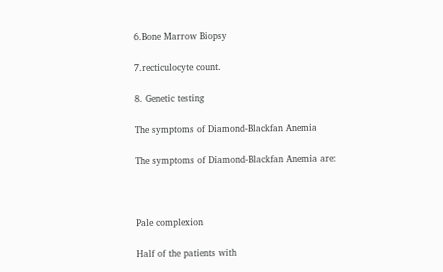6.Bone Marrow Biopsy

7.recticulocyte count.

8. Genetic testing

The symptoms of Diamond-Blackfan Anemia

The symptoms of Diamond-Blackfan Anemia are:



Pale complexion

Half of the patients with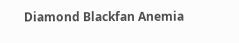Diamond Blackfan Anemia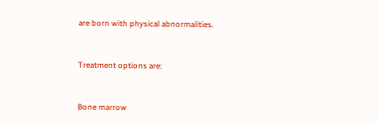are born with physical abnormalities.


Treatment options are:


Bone marrow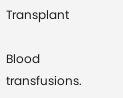Transplant

Blood transfusions.